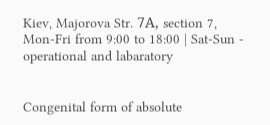Kiev, Majorova Str. 7А, section 7, Mon-Fri from 9:00 to 18:00 | Sat-Sun - operational and labaratory


Congenital form of absolute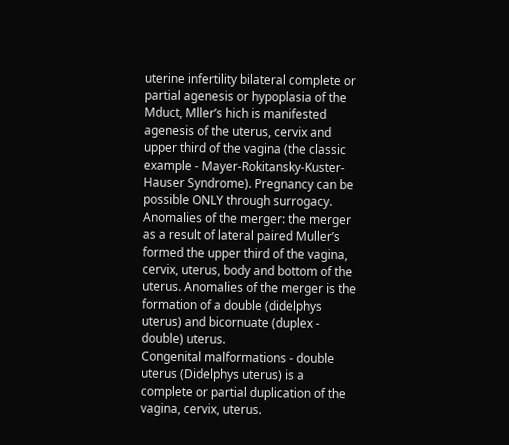uterine infertility bilateral complete or partial agenesis or hypoplasia of the Mduct, Mller’s hich is manifested agenesis of the uterus, cervix and upper third of the vagina (the classic example - Mayer-Rokitansky-Kuster-Hauser Syndrome). Pregnancy can be possible ONLY through surrogacy.
Anomalies of the merger: the merger as a result of lateral paired Muller’s formed the upper third of the vagina, cervix, uterus, body and bottom of the uterus. Anomalies of the merger is the formation of a double (didelphys uterus) and bicornuate (duplex - double) uterus.
Congenital malformations - double uterus (Didelphys uterus) is a complete or partial duplication of the vagina, cervix, uterus.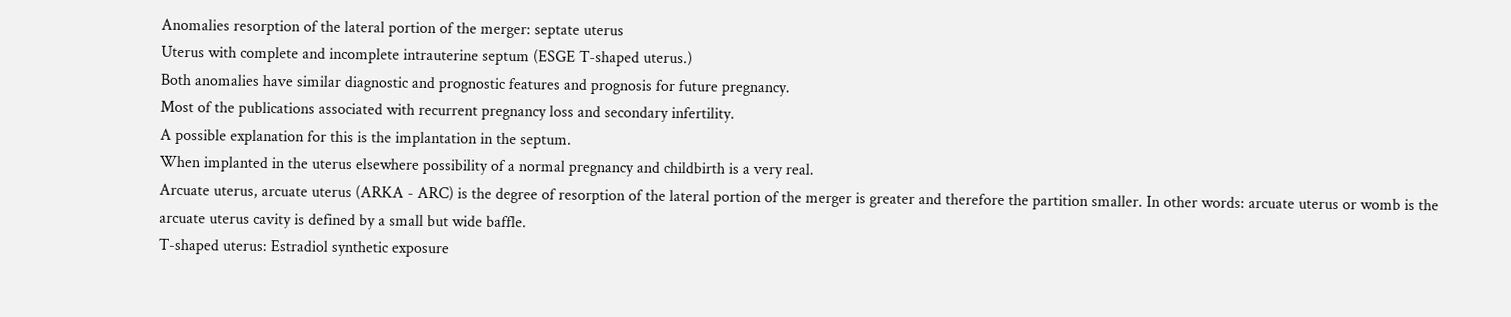Anomalies resorption of the lateral portion of the merger: septate uterus
Uterus with complete and incomplete intrauterine septum (ESGE T-shaped uterus.)
Both anomalies have similar diagnostic and prognostic features and prognosis for future pregnancy.
Most of the publications associated with recurrent pregnancy loss and secondary infertility.
A possible explanation for this is the implantation in the septum.
When implanted in the uterus elsewhere possibility of a normal pregnancy and childbirth is a very real.
Arcuate uterus, arcuate uterus (ARKA - ARC) is the degree of resorption of the lateral portion of the merger is greater and therefore the partition smaller. In other words: arcuate uterus or womb is the arcuate uterus cavity is defined by a small but wide baffle.
T-shaped uterus: Estradiol synthetic exposure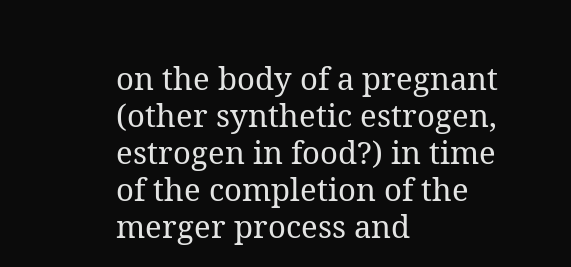on the body of a pregnant (other synthetic estrogen, estrogen in food?) in time of the completion of the merger process and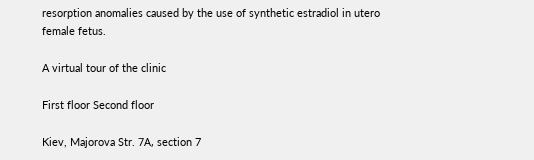resorption anomalies caused by the use of synthetic estradiol in utero female fetus.

A virtual tour of the clinic

First floor Second floor

Kiev, Majorova Str. 7А, section 7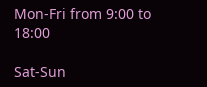Mon-Fri from 9:00 to 18:00

Sat-Sun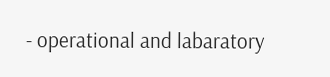- operational and labaratory